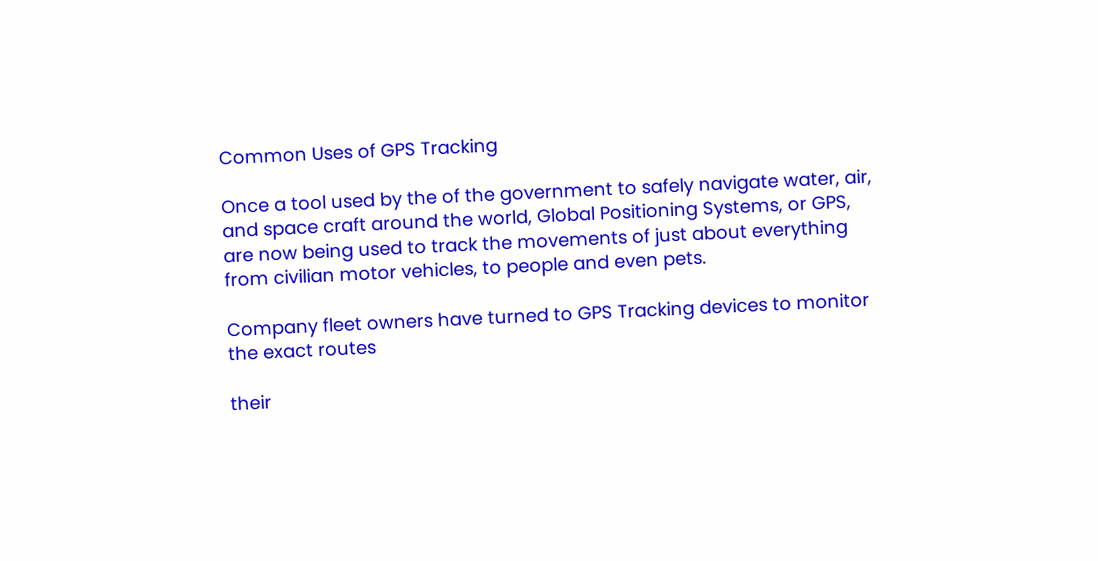Common Uses of GPS Tracking

Once a tool used by the of the government to safely navigate water, air, and space craft around the world, Global Positioning Systems, or GPS, are now being used to track the movements of just about everything from civilian motor vehicles, to people and even pets.

Company fleet owners have turned to GPS Tracking devices to monitor the exact routes

their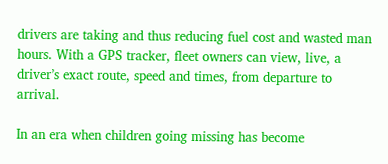drivers are taking and thus reducing fuel cost and wasted man hours. With a GPS tracker, fleet owners can view, live, a driver’s exact route, speed and times, from departure to arrival.

In an era when children going missing has become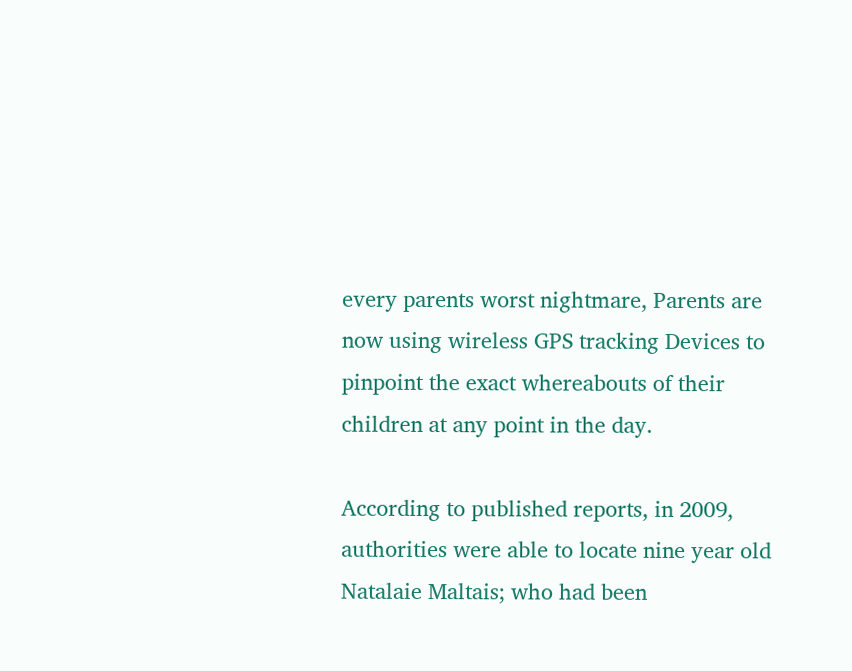every parents worst nightmare, Parents are now using wireless GPS tracking Devices to pinpoint the exact whereabouts of their children at any point in the day.

According to published reports, in 2009, authorities were able to locate nine year old Natalaie Maltais; who had been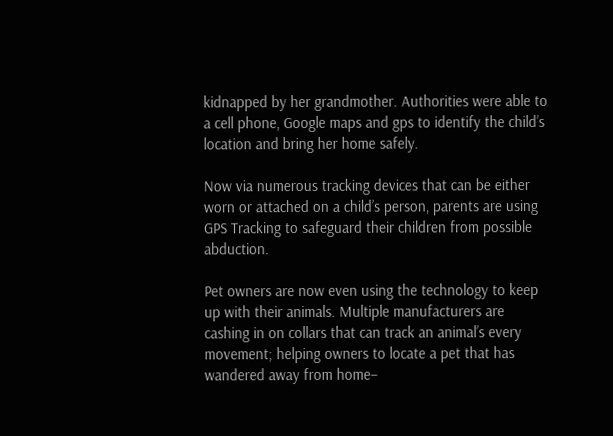kidnapped by her grandmother. Authorities were able to a cell phone, Google maps and gps to identify the child’s location and bring her home safely.

Now via numerous tracking devices that can be either worn or attached on a child’s person, parents are using GPS Tracking to safeguard their children from possible abduction.

Pet owners are now even using the technology to keep up with their animals. Multiple manufacturers are cashing in on collars that can track an animal’s every movement; helping owners to locate a pet that has wandered away from home–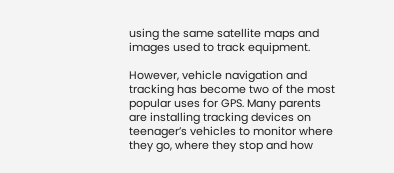using the same satellite maps and images used to track equipment.

However, vehicle navigation and tracking has become two of the most popular uses for GPS. Many parents are installing tracking devices on teenager’s vehicles to monitor where they go, where they stop and how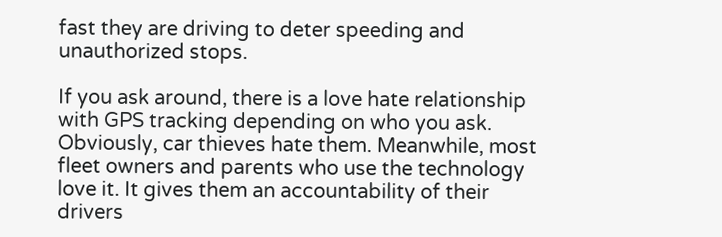fast they are driving to deter speeding and unauthorized stops.

If you ask around, there is a love hate relationship with GPS tracking depending on who you ask. Obviously, car thieves hate them. Meanwhile, most fleet owners and parents who use the technology love it. It gives them an accountability of their drivers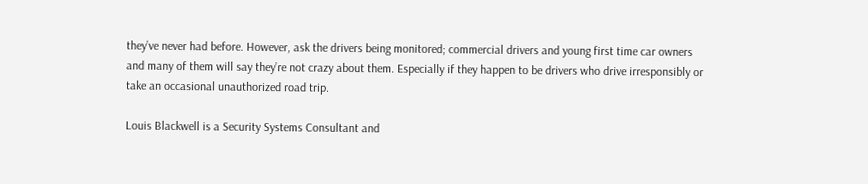they’ve never had before. However, ask the drivers being monitored; commercial drivers and young first time car owners and many of them will say they’re not crazy about them. Especially if they happen to be drivers who drive irresponsibly or take an occasional unauthorized road trip.

Louis Blackwell is a Security Systems Consultant and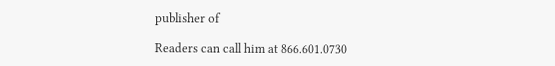publisher of

Readers can call him at 866.601.0730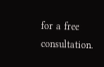for a free consultation.